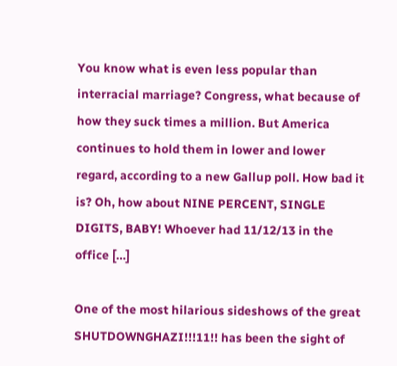You know what is even less popular than interracial marriage? Congress, what because of how they suck times a million. But America continues to hold them in lower and lower regard, according to a new Gallup poll. How bad it is? Oh, how about NINE PERCENT, SINGLE DIGITS, BABY! Whoever had 11/12/13 in the office […]

One of the most hilarious sideshows of the great SHUTDOWNGHAZI!!!11!! has been the sight of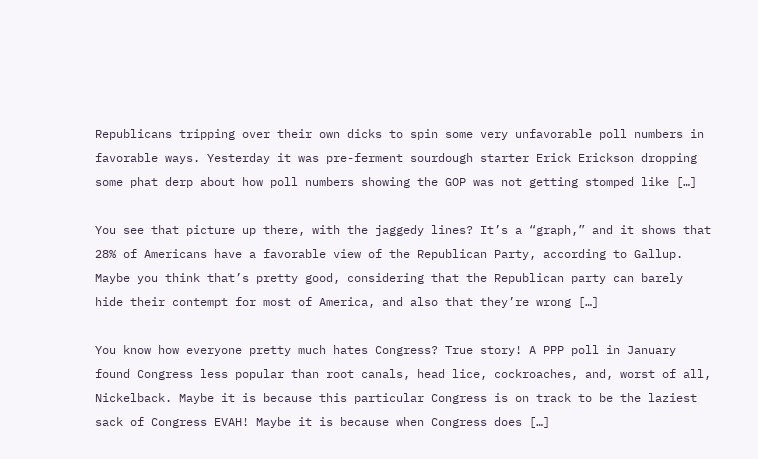Republicans tripping over their own dicks to spin some very unfavorable poll numbers in favorable ways. Yesterday it was pre-ferment sourdough starter Erick Erickson dropping some phat derp about how poll numbers showing the GOP was not getting stomped like […]

You see that picture up there, with the jaggedy lines? It’s a “graph,” and it shows that 28% of Americans have a favorable view of the Republican Party, according to Gallup. Maybe you think that’s pretty good, considering that the Republican party can barely hide their contempt for most of America, and also that they’re wrong […]

You know how everyone pretty much hates Congress? True story! A PPP poll in January found Congress less popular than root canals, head lice, cockroaches, and, worst of all, Nickelback. Maybe it is because this particular Congress is on track to be the laziest sack of Congress EVAH! Maybe it is because when Congress does […]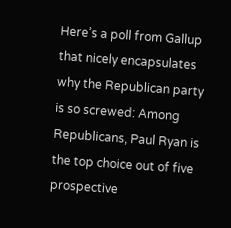Here’s a poll from Gallup that nicely encapsulates why the Republican party is so screwed: Among Republicans, Paul Ryan is the top choice out of five prospective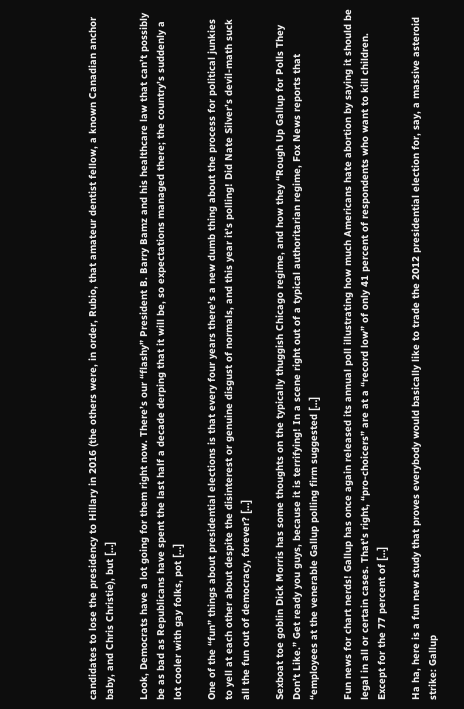candidates to lose the presidency to Hillary in 2016 (the others were, in order, Rubio, that amateur dentist fellow, a known Canadian anchor baby, and Chris Christie), but […]

Look, Democrats have a lot going for them right now. There’s our “flashy” President B. Barry Bamz and his healthcare law that can’t possibly be as bad as Republicans have spent the last half a decade derping that it will be, so expectations managed there; the country’s suddenly a lot cooler with gay folks, pot […]

One of the “fun” things about presidential elections is that every four years there’s a new dumb thing about the process for political junkies to yell at each other about despite the disinterest or genuine disgust of normals, and this year it’s polling! Did Nate Silver’s devil-math suck all the fun out of democracy, forever? […]

Sexboat toe goblin Dick Morris has some thoughts on the typically thuggish Chicago regime, and how they “Rough Up Gallup for Polls They Don’t Like.” Get ready you guys, because it is terrifying! In a scene right out of a typical authoritarian regime, Fox News reports that “employees at the venerable Gallup polling firm suggested […]

Fun news for chart nerds! Gallup has once again released its annual poll illustrating how much Americans hate abortion by saying it should be legal in all or certain cases. That’s right, “pro-choicers” are at a “record low” of only 41 percent of respondents who want to kill children. Except for the 77 percent of […]

Ha ha, here is a fun new study that proves everybody would basically like to trade the 2012 presidential election for, say, a massive asteroid strike: Gallup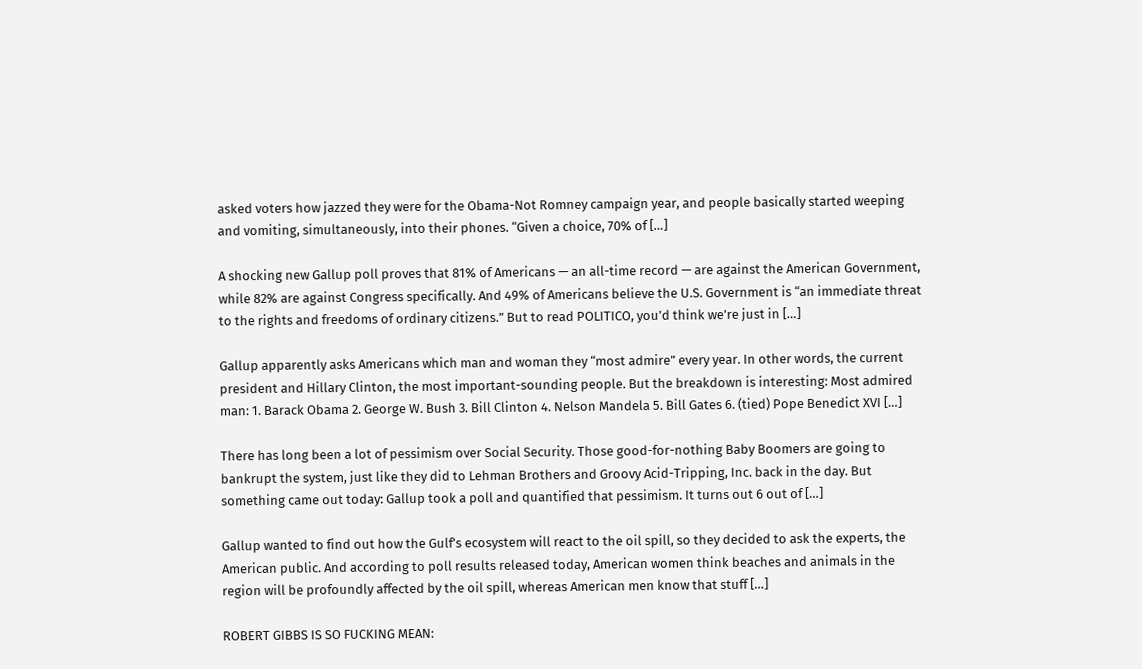asked voters how jazzed they were for the Obama-Not Romney campaign year, and people basically started weeping and vomiting, simultaneously, into their phones. “Given a choice, 70% of […]

A shocking new Gallup poll proves that 81% of Americans — an all-time record — are against the American Government, while 82% are against Congress specifically. And 49% of Americans believe the U.S. Government is “an immediate threat to the rights and freedoms of ordinary citizens.” But to read POLITICO, you’d think we’re just in […]

Gallup apparently asks Americans which man and woman they “most admire” every year. In other words, the current president and Hillary Clinton, the most important-sounding people. But the breakdown is interesting: Most admired man: 1. Barack Obama 2. George W. Bush 3. Bill Clinton 4. Nelson Mandela 5. Bill Gates 6. (tied) Pope Benedict XVI […]

There has long been a lot of pessimism over Social Security. Those good-for-nothing Baby Boomers are going to bankrupt the system, just like they did to Lehman Brothers and Groovy Acid-Tripping, Inc. back in the day. But something came out today: Gallup took a poll and quantified that pessimism. It turns out 6 out of […]

Gallup wanted to find out how the Gulf’s ecosystem will react to the oil spill, so they decided to ask the experts, the American public. And according to poll results released today, American women think beaches and animals in the region will be profoundly affected by the oil spill, whereas American men know that stuff […]

ROBERT GIBBS IS SO FUCKING MEAN: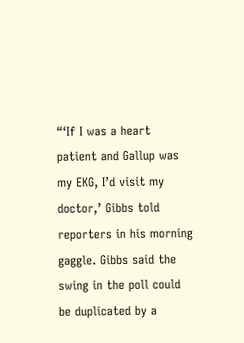“‘If I was a heart patient and Gallup was my EKG, I’d visit my doctor,’ Gibbs told reporters in his morning gaggle. Gibbs said the swing in the poll could be duplicated by a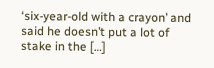‘six-year-old with a crayon’ and said he doesn’t put a lot of stake in the […]